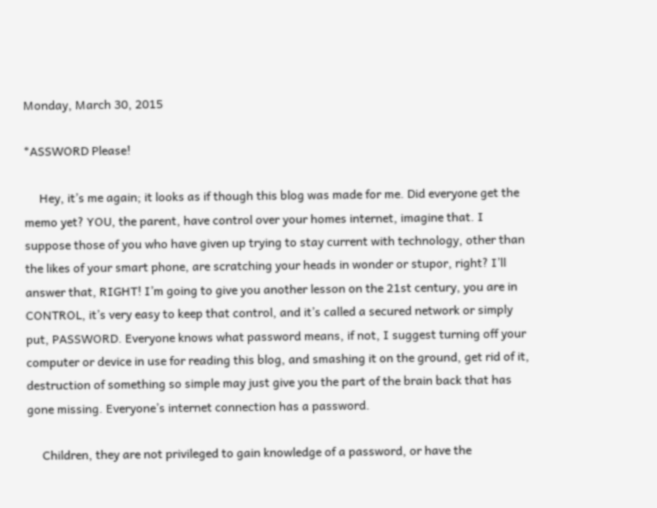Monday, March 30, 2015

*ASSWORD Please!

     Hey, it’s me again; it looks as if though this blog was made for me. Did everyone get the memo yet? YOU, the parent, have control over your homes internet, imagine that. I suppose those of you who have given up trying to stay current with technology, other than  the likes of your smart phone, are scratching your heads in wonder or stupor, right? I’ll answer that, RIGHT! I’m going to give you another lesson on the 21st century, you are in CONTROL, it’s very easy to keep that control, and it’s called a secured network or simply put, PASSWORD. Everyone knows what password means, if not, I suggest turning off your computer or device in use for reading this blog, and smashing it on the ground, get rid of it, destruction of something so simple may just give you the part of the brain back that has gone missing. Everyone’s internet connection has a password.

     Children, they are not privileged to gain knowledge of a password, or have the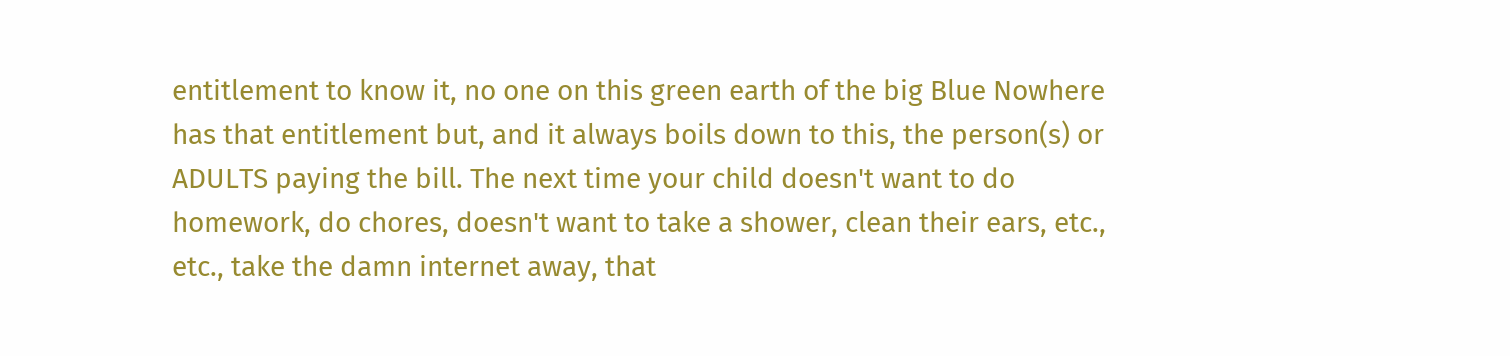entitlement to know it, no one on this green earth of the big Blue Nowhere has that entitlement but, and it always boils down to this, the person(s) or ADULTS paying the bill. The next time your child doesn't want to do homework, do chores, doesn't want to take a shower, clean their ears, etc., etc., take the damn internet away, that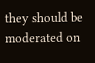they should be moderated on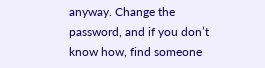anyway. Change the password, and if you don’t know how, find someone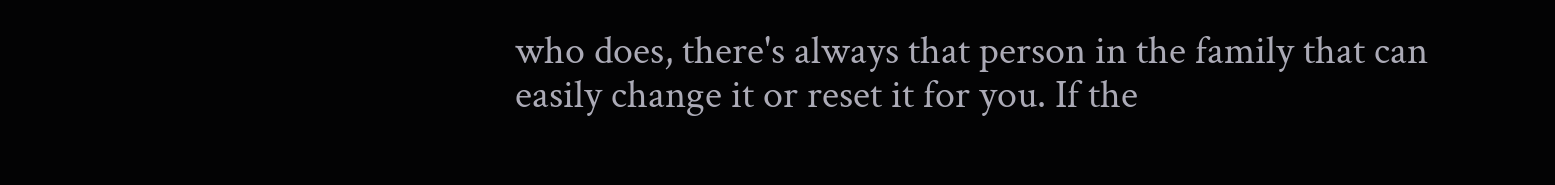who does, there's always that person in the family that can easily change it or reset it for you. If the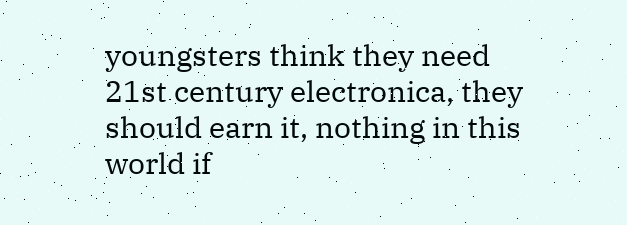youngsters think they need 21st century electronica, they should earn it, nothing in this world if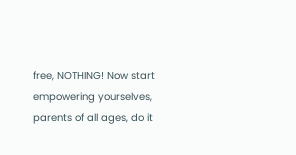free, NOTHING! Now start empowering yourselves, parents of all ages, do it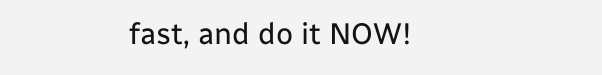fast, and do it NOW!